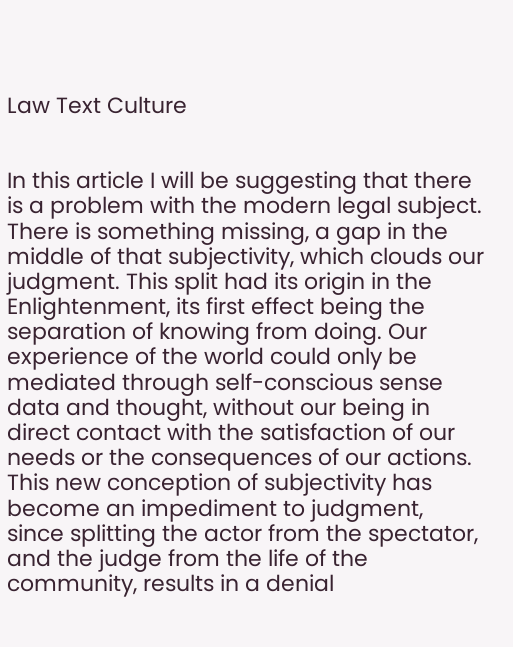Law Text Culture


In this article I will be suggesting that there is a problem with the modern legal subject. There is something missing, a gap in the middle of that subjectivity, which clouds our judgment. This split had its origin in the Enlightenment, its first effect being the separation of knowing from doing. Our experience of the world could only be mediated through self-conscious sense data and thought, without our being in direct contact with the satisfaction of our needs or the consequences of our actions. This new conception of subjectivity has become an impediment to judgment, since splitting the actor from the spectator, and the judge from the life of the community, results in a denial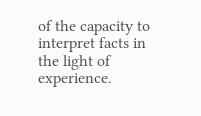of the capacity to interpret facts in the light of experience.